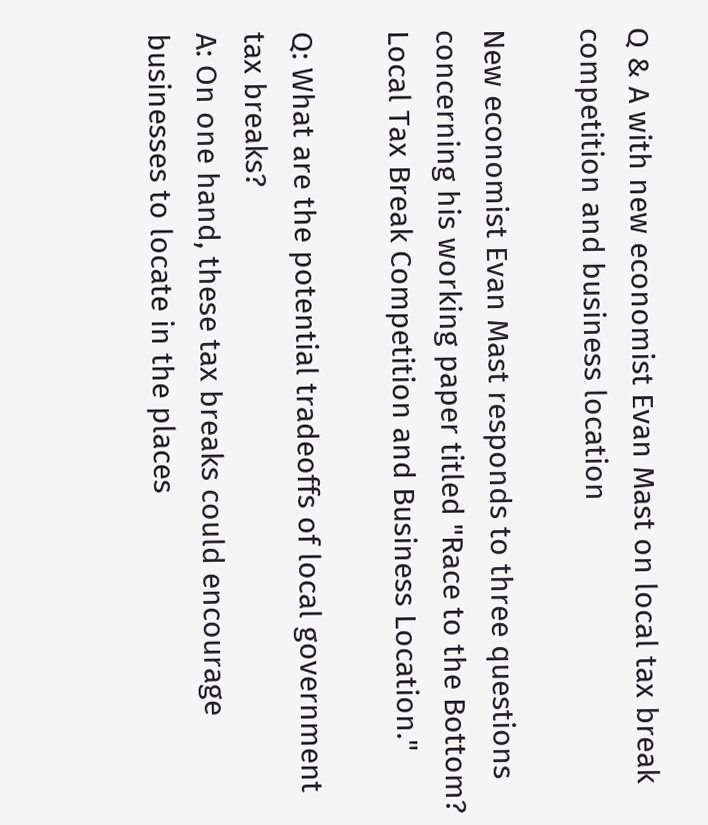Q & A with new economist Evan Mast on local tax break competition and business location

New economist Evan Mast responds to three questions concerning his working paper titled "Race to the Bottom? Local Tax Break Competition and Business Location."

Q: What are the potential tradeoffs of local government tax breaks?
A: On one hand, these tax breaks could encourage businesses to locate in the places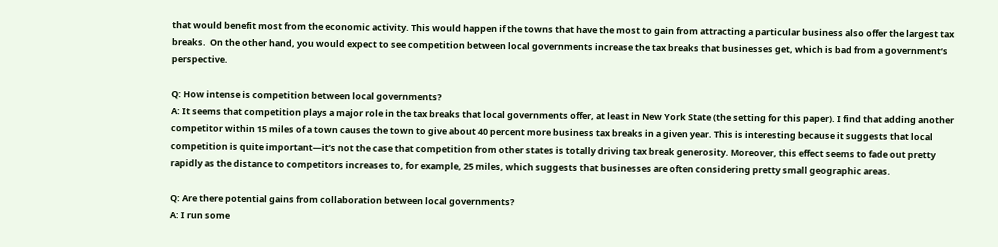that would benefit most from the economic activity. This would happen if the towns that have the most to gain from attracting a particular business also offer the largest tax breaks.  On the other hand, you would expect to see competition between local governments increase the tax breaks that businesses get, which is bad from a government’s perspective.

Q: How intense is competition between local governments?
A: It seems that competition plays a major role in the tax breaks that local governments offer, at least in New York State (the setting for this paper). I find that adding another competitor within 15 miles of a town causes the town to give about 40 percent more business tax breaks in a given year. This is interesting because it suggests that local competition is quite important—it’s not the case that competition from other states is totally driving tax break generosity. Moreover, this effect seems to fade out pretty rapidly as the distance to competitors increases to, for example, 25 miles, which suggests that businesses are often considering pretty small geographic areas.

Q: Are there potential gains from collaboration between local governments?
A: I run some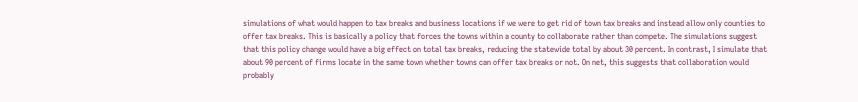simulations of what would happen to tax breaks and business locations if we were to get rid of town tax breaks and instead allow only counties to offer tax breaks. This is basically a policy that forces the towns within a county to collaborate rather than compete. The simulations suggest that this policy change would have a big effect on total tax breaks, reducing the statewide total by about 30 percent. In contrast, I simulate that about 90 percent of firms locate in the same town whether towns can offer tax breaks or not. On net, this suggests that collaboration would probably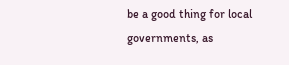be a good thing for local governments, as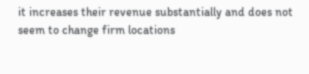it increases their revenue substantially and does not seem to change firm locations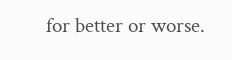for better or worse.